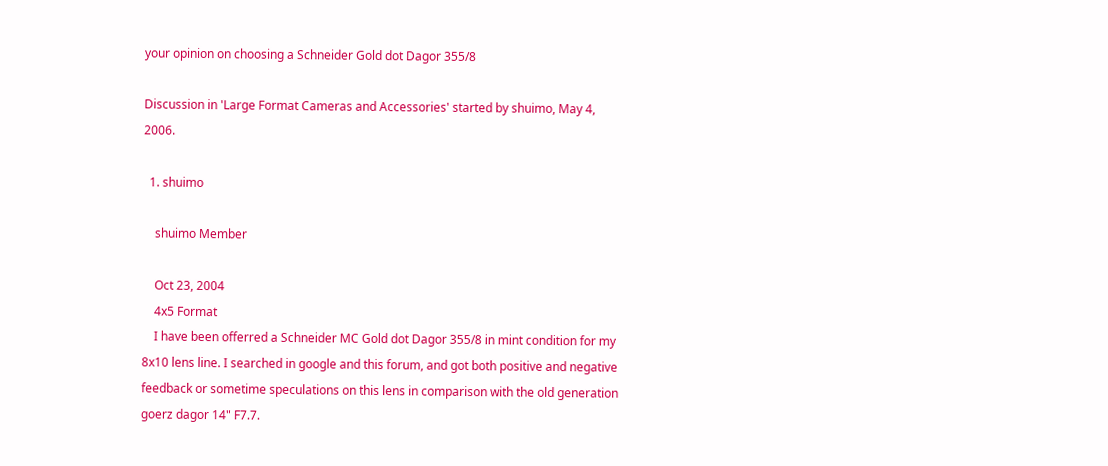your opinion on choosing a Schneider Gold dot Dagor 355/8

Discussion in 'Large Format Cameras and Accessories' started by shuimo, May 4, 2006.

  1. shuimo

    shuimo Member

    Oct 23, 2004
    4x5 Format
    I have been offerred a Schneider MC Gold dot Dagor 355/8 in mint condition for my 8x10 lens line. I searched in google and this forum, and got both positive and negative feedback or sometime speculations on this lens in comparison with the old generation goerz dagor 14" F7.7.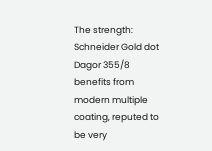The strength: Schneider Gold dot Dagor 355/8 benefits from modern multiple coating, reputed to be very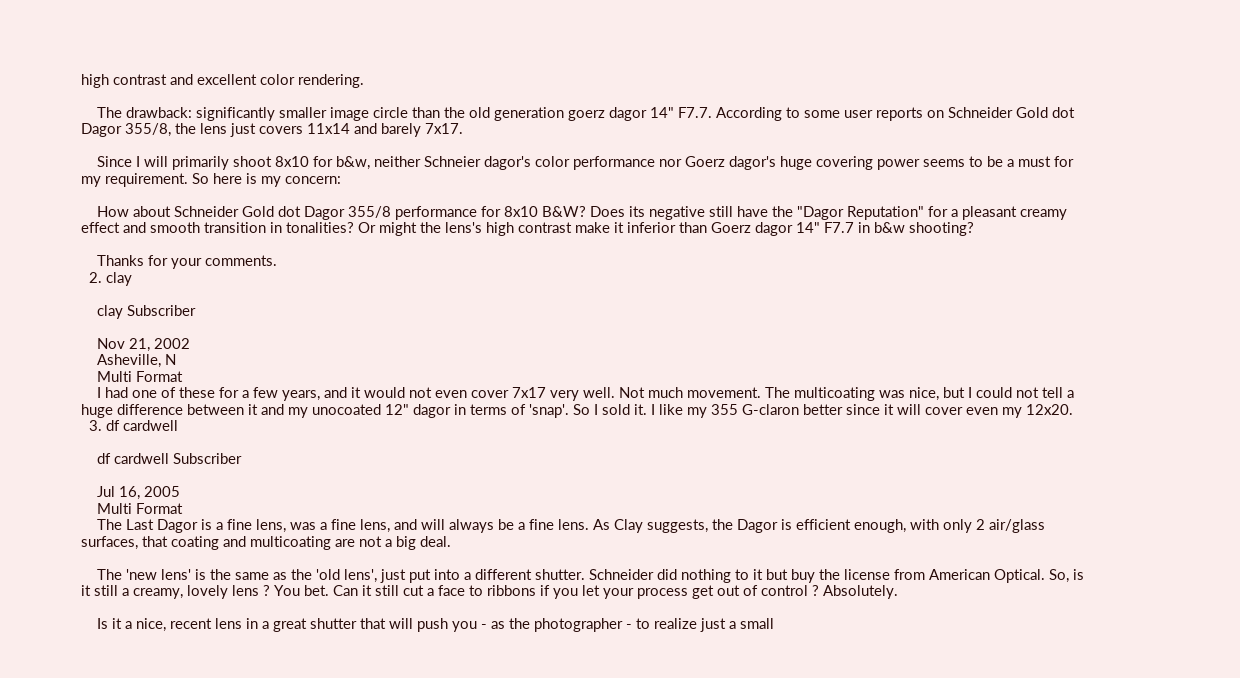high contrast and excellent color rendering.

    The drawback: significantly smaller image circle than the old generation goerz dagor 14" F7.7. According to some user reports on Schneider Gold dot Dagor 355/8, the lens just covers 11x14 and barely 7x17.

    Since I will primarily shoot 8x10 for b&w, neither Schneier dagor's color performance nor Goerz dagor's huge covering power seems to be a must for my requirement. So here is my concern:

    How about Schneider Gold dot Dagor 355/8 performance for 8x10 B&W? Does its negative still have the "Dagor Reputation" for a pleasant creamy effect and smooth transition in tonalities? Or might the lens's high contrast make it inferior than Goerz dagor 14" F7.7 in b&w shooting?

    Thanks for your comments.
  2. clay

    clay Subscriber

    Nov 21, 2002
    Asheville, N
    Multi Format
    I had one of these for a few years, and it would not even cover 7x17 very well. Not much movement. The multicoating was nice, but I could not tell a huge difference between it and my unocoated 12" dagor in terms of 'snap'. So I sold it. I like my 355 G-claron better since it will cover even my 12x20.
  3. df cardwell

    df cardwell Subscriber

    Jul 16, 2005
    Multi Format
    The Last Dagor is a fine lens, was a fine lens, and will always be a fine lens. As Clay suggests, the Dagor is efficient enough, with only 2 air/glass surfaces, that coating and multicoating are not a big deal.

    The 'new lens' is the same as the 'old lens', just put into a different shutter. Schneider did nothing to it but buy the license from American Optical. So, is it still a creamy, lovely lens ? You bet. Can it still cut a face to ribbons if you let your process get out of control ? Absolutely.

    Is it a nice, recent lens in a great shutter that will push you - as the photographer - to realize just a small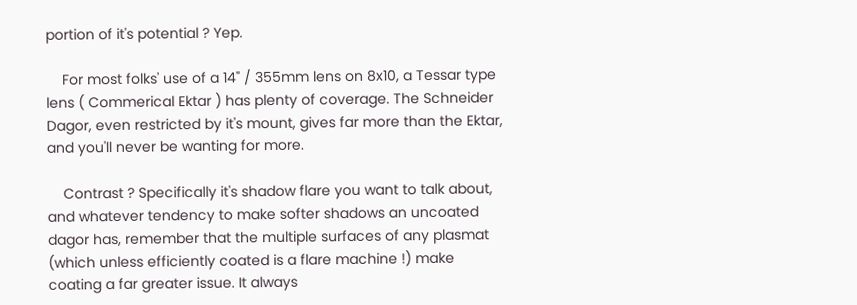portion of it's potential ? Yep.

    For most folks' use of a 14" / 355mm lens on 8x10, a Tessar type lens ( Commerical Ektar ) has plenty of coverage. The Schneider Dagor, even restricted by it's mount, gives far more than the Ektar, and you'll never be wanting for more.

    Contrast ? Specifically it's shadow flare you want to talk about, and whatever tendency to make softer shadows an uncoated dagor has, remember that the multiple surfaces of any plasmat (which unless efficiently coated is a flare machine !) make coating a far greater issue. It always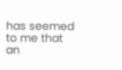has seemed to me that an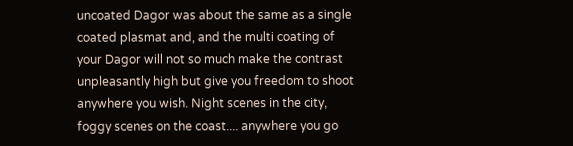uncoated Dagor was about the same as a single coated plasmat and, and the multi coating of your Dagor will not so much make the contrast unpleasantly high but give you freedom to shoot anywhere you wish. Night scenes in the city, foggy scenes on the coast.... anywhere you go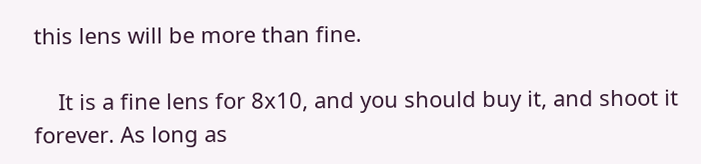this lens will be more than fine.

    It is a fine lens for 8x10, and you should buy it, and shoot it forever. As long as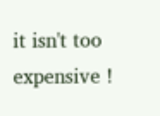it isn't too expensive !